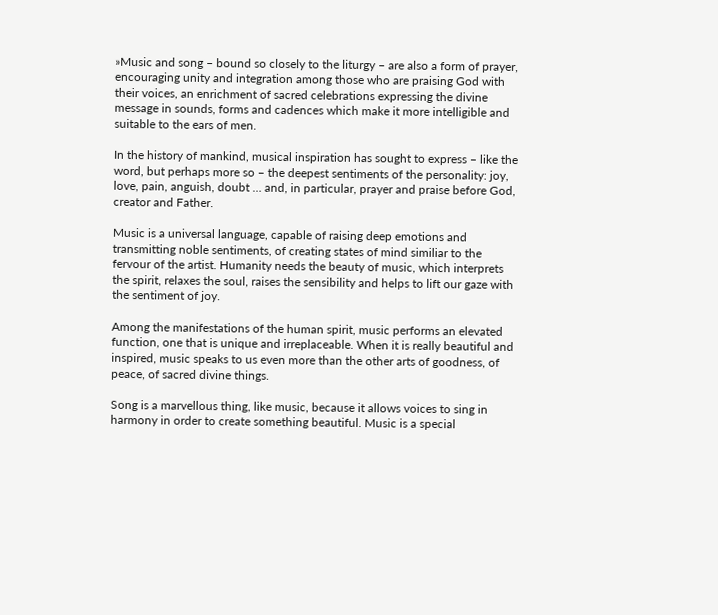»Music and song – bound so closely to the liturgy – are also a form of prayer, encouraging unity and integration among those who are praising God with their voices, an enrichment of sacred celebrations expressing the divine message in sounds, forms and cadences which make it more intelligible and suitable to the ears of men.

In the history of mankind, musical inspiration has sought to express – like the word, but perhaps more so – the deepest sentiments of the personality: joy, love, pain, anguish, doubt … and, in particular, prayer and praise before God, creator and Father.

Music is a universal language, capable of raising deep emotions and transmitting noble sentiments, of creating states of mind similiar to the fervour of the artist. Humanity needs the beauty of music, which interprets the spirit, relaxes the soul, raises the sensibility and helps to lift our gaze with the sentiment of joy.

Among the manifestations of the human spirit, music performs an elevated function, one that is unique and irreplaceable. When it is really beautiful and inspired, music speaks to us even more than the other arts of goodness, of peace, of sacred divine things.

Song is a marvellous thing, like music, because it allows voices to sing in harmony in order to create something beautiful. Music is a special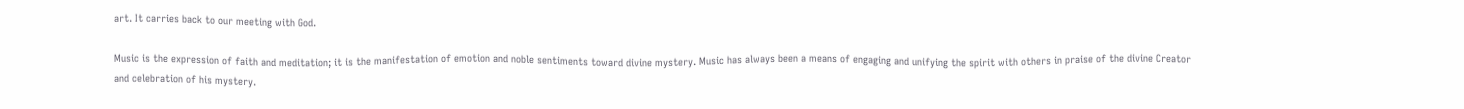art. It carries back to our meeting with God.

Music is the expression of faith and meditation; it is the manifestation of emotion and noble sentiments toward divine mystery. Music has always been a means of engaging and unifying the spirit with others in praise of the divine Creator and celebration of his mystery.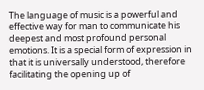The language of music is a powerful and effective way for man to communicate his deepest and most profound personal emotions. It is a special form of expression in that it is universally understood, therefore facilitating the opening up of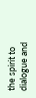the spirit to dialogue and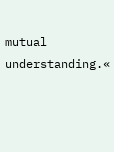mutual understanding.«